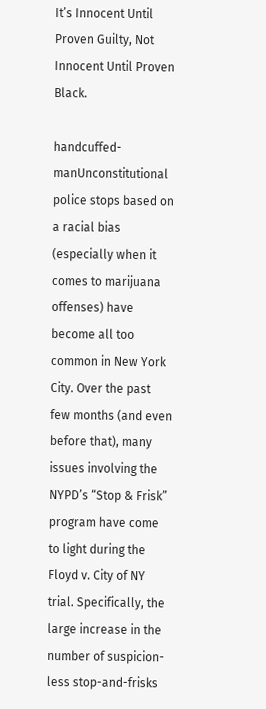It’s Innocent Until Proven Guilty, Not Innocent Until Proven Black.

handcuffed-manUnconstitutional police stops based on a racial bias (especially when it comes to marijuana offenses) have become all too common in New York City. Over the past few months (and even before that), many issues involving the NYPD’s “Stop & Frisk” program have come to light during the Floyd v. City of NY trial. Specifically, the large increase in the number of suspicion-less stop-and-frisks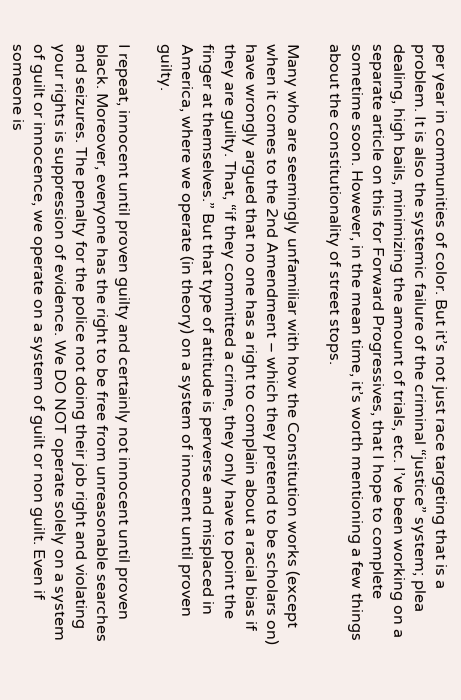per year in communities of color. But it’s not just race targeting that is a problem. It is also the systemic failure of the criminal “justice” system; plea dealing, high bails, minimizing the amount of trials, etc. I’ve been working on a separate article on this for Forward Progressives, that I hope to complete sometime soon. However, in the mean time, it’s worth mentioning a few things about the constitutionality of street stops.

Many who are seemingly unfamiliar with how the Constitution works (except when it comes to the 2nd Amendment – which they pretend to be scholars on)  have wrongly argued that no one has a right to complain about a racial bias if they are guilty. That, “if they committed a crime, they only have to point the finger at themselves.” But that type of attitude is perverse and misplaced in America, where we operate (in theory) on a system of innocent until proven guilty.

I repeat, innocent until proven guilty and certainly not innocent until proven black. Moreover, everyone has the right to be free from unreasonable searches and seizures. The penalty for the police not doing their job right and violating your rights is suppression of evidence. We DO NOT operate solely on a system of guilt or innocence, we operate on a system of guilt or non guilt. Even if someone is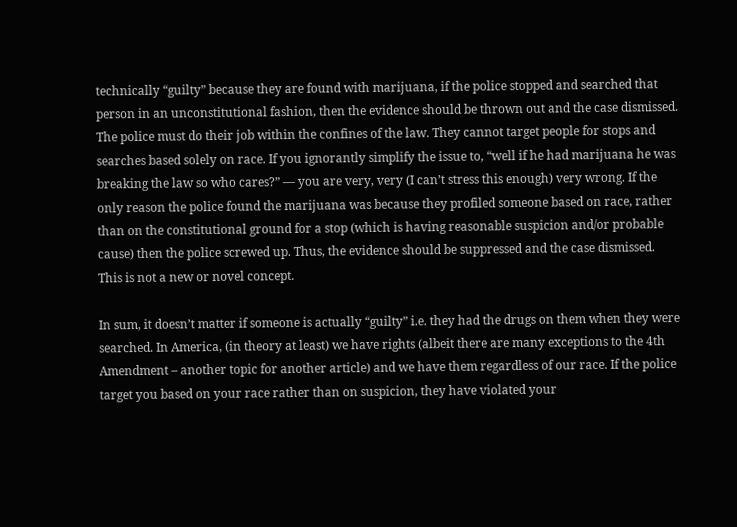technically “guilty” because they are found with marijuana, if the police stopped and searched that person in an unconstitutional fashion, then the evidence should be thrown out and the case dismissed. The police must do their job within the confines of the law. They cannot target people for stops and searches based solely on race. If you ignorantly simplify the issue to, “well if he had marijuana he was breaking the law so who cares?” — you are very, very (I can’t stress this enough) very wrong. If the only reason the police found the marijuana was because they profiled someone based on race, rather than on the constitutional ground for a stop (which is having reasonable suspicion and/or probable cause) then the police screwed up. Thus, the evidence should be suppressed and the case dismissed. This is not a new or novel concept.

In sum, it doesn’t matter if someone is actually “guilty” i.e. they had the drugs on them when they were searched. In America, (in theory at least) we have rights (albeit there are many exceptions to the 4th Amendment – another topic for another article) and we have them regardless of our race. If the police target you based on your race rather than on suspicion, they have violated your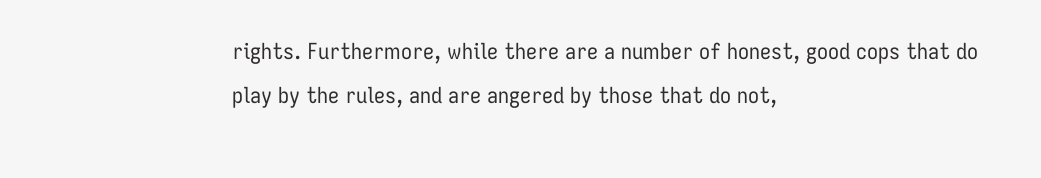rights. Furthermore, while there are a number of honest, good cops that do play by the rules, and are angered by those that do not,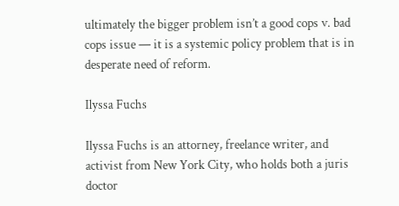ultimately the bigger problem isn’t a good cops v. bad cops issue — it is a systemic policy problem that is in desperate need of reform.

Ilyssa Fuchs

Ilyssa Fuchs is an attorney, freelance writer, and activist from New York City, who holds both a juris doctor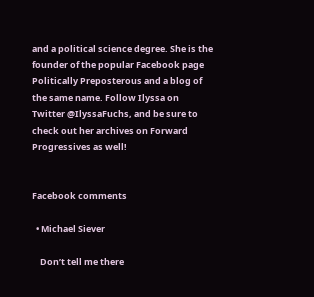and a political science degree. She is the founder of the popular Facebook page Politically Preposterous and a blog of the same name. Follow Ilyssa on Twitter @IlyssaFuchs, and be sure to check out her archives on Forward Progressives as well!


Facebook comments

  • Michael Siever

    Don’t tell me there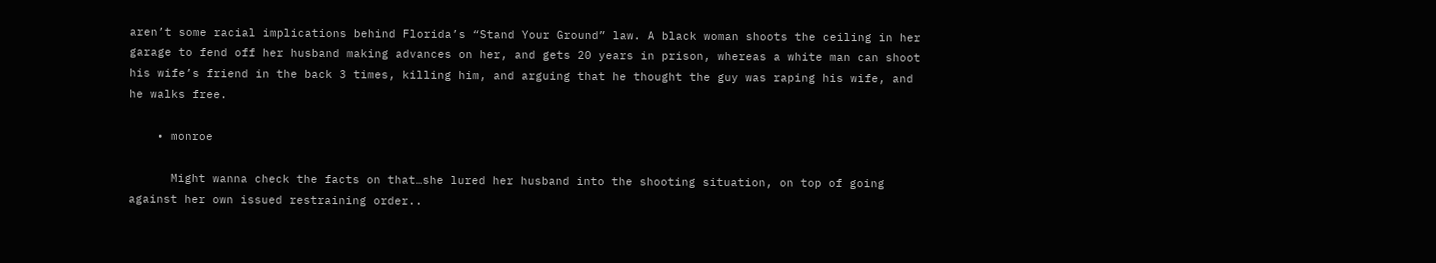aren’t some racial implications behind Florida’s “Stand Your Ground” law. A black woman shoots the ceiling in her garage to fend off her husband making advances on her, and gets 20 years in prison, whereas a white man can shoot his wife’s friend in the back 3 times, killing him, and arguing that he thought the guy was raping his wife, and he walks free.

    • monroe

      Might wanna check the facts on that…she lured her husband into the shooting situation, on top of going against her own issued restraining order..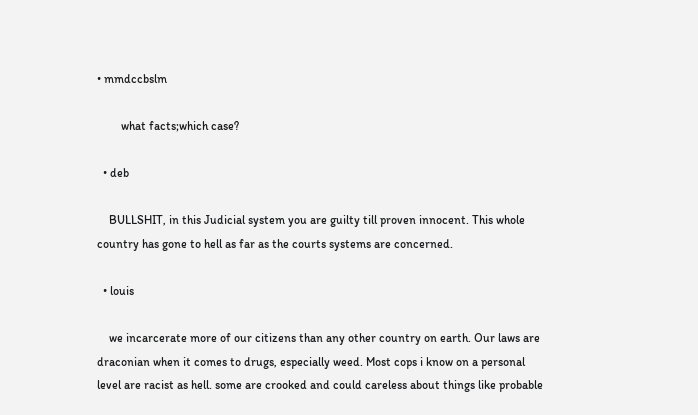• mmdccbslm

        what facts;which case?

  • deb

    BULLSHIT, in this Judicial system you are guilty till proven innocent. This whole country has gone to hell as far as the courts systems are concerned.

  • louis

    we incarcerate more of our citizens than any other country on earth. Our laws are draconian when it comes to drugs, especially weed. Most cops i know on a personal level are racist as hell. some are crooked and could careless about things like probable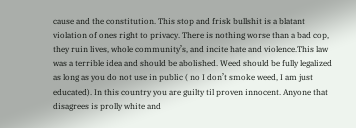cause and the constitution. This stop and frisk bullshit is a blatant violation of ones right to privacy. There is nothing worse than a bad cop, they ruin lives, whole community’s, and incite hate and violence.This law was a terrible idea and should be abolished. Weed should be fully legalized as long as you do not use in public ( no I don’t smoke weed, I am just educated). In this country you are guilty til proven innocent. Anyone that disagrees is prolly white and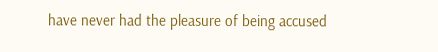have never had the pleasure of being accused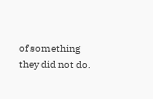of something they did not do.